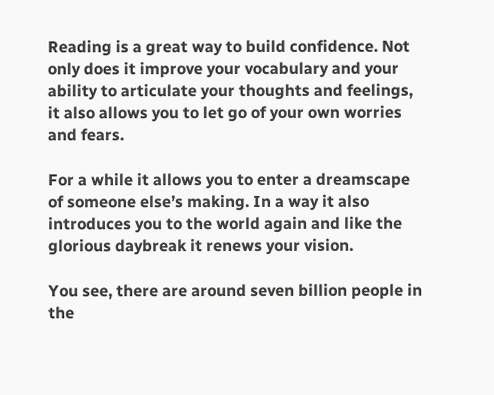Reading is a great way to build confidence. Not only does it improve your vocabulary and your ability to articulate your thoughts and feelings, it also allows you to let go of your own worries and fears.

For a while it allows you to enter a dreamscape of someone else’s making. In a way it also introduces you to the world again and like the glorious daybreak it renews your vision.

You see, there are around seven billion people in the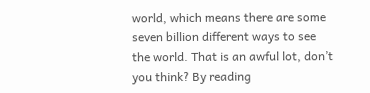world, which means there are some seven billion different ways to see the world. That is an awful lot, don’t you think? By reading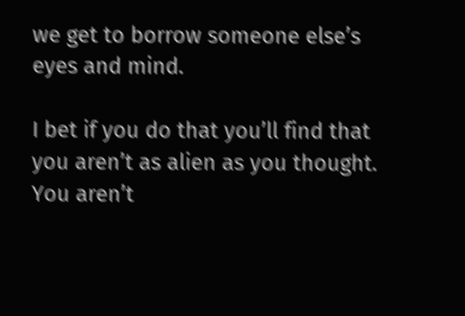we get to borrow someone else’s eyes and mind.

I bet if you do that you’ll find that you aren’t as alien as you thought. You aren’t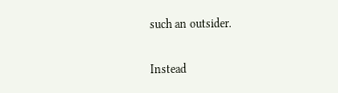such an outsider.

Instead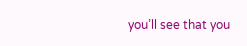you’ll see that you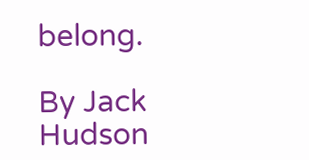belong.

By Jack Hudson